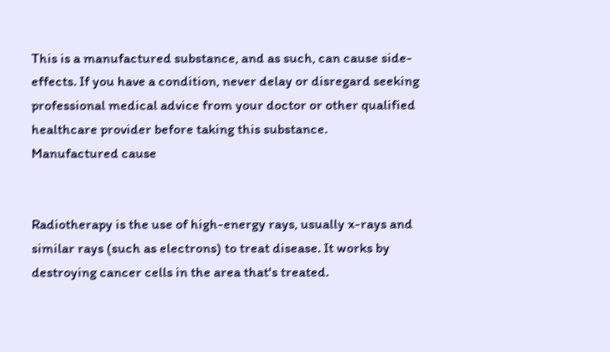This is a manufactured substance, and as such, can cause side-effects. If you have a condition, never delay or disregard seeking professional medical advice from your doctor or other qualified healthcare provider before taking this substance.
Manufactured cause


Radiotherapy is the use of high-energy rays, usually x-rays and similar rays (such as electrons) to treat disease. It works by destroying cancer cells in the area that's treated.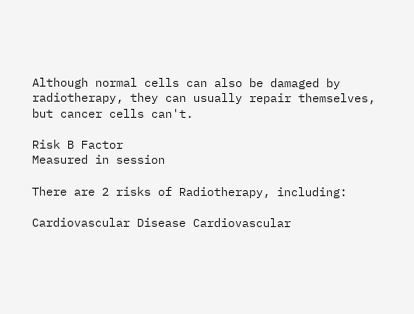Although normal cells can also be damaged by radiotherapy, they can usually repair themselves, but cancer cells can't.

Risk B Factor
Measured in session

There are 2 risks of Radiotherapy, including:

Cardiovascular Disease Cardiovascular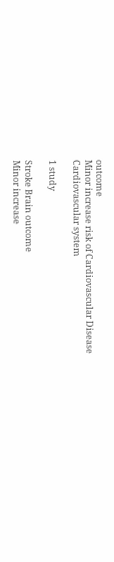outcome
Minor increase risk of Cardiovascular Disease
Cardiovascular system

1 study

Stroke Brain outcome
Minor increase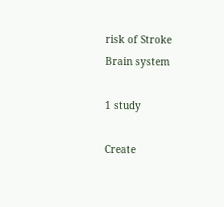risk of Stroke
Brain system

1 study

Create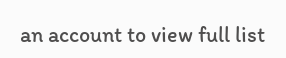an account to view full list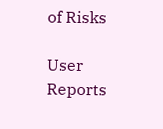of Risks

User Reports